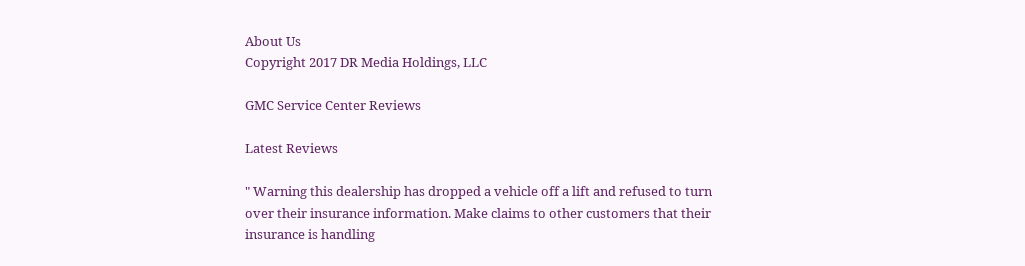About Us
Copyright 2017 DR Media Holdings, LLC

GMC Service Center Reviews

Latest Reviews

" Warning this dealership has dropped a vehicle off a lift and refused to turn over their insurance information. Make claims to other customers that their insurance is handling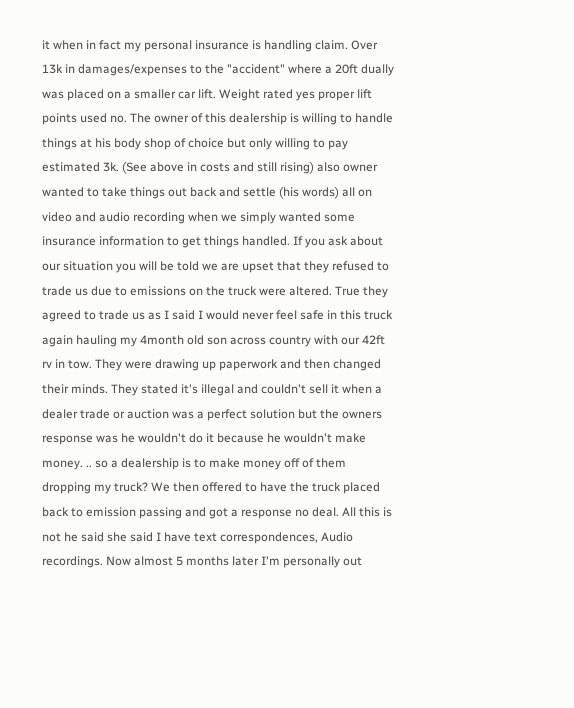it when in fact my personal insurance is handling claim. Over 13k in damages/expenses to the "accident" where a 20ft dually was placed on a smaller car lift. Weight rated yes proper lift points used no. The owner of this dealership is willing to handle things at his body shop of choice but only willing to pay estimated 3k. (See above in costs and still rising) also owner wanted to take things out back and settle (his words) all on video and audio recording when we simply wanted some insurance information to get things handled. If you ask about our situation you will be told we are upset that they refused to trade us due to emissions on the truck were altered. True they agreed to trade us as I said I would never feel safe in this truck again hauling my 4month old son across country with our 42ft rv in tow. They were drawing up paperwork and then changed their minds. They stated it's illegal and couldn't sell it when a dealer trade or auction was a perfect solution but the owners response was he wouldn't do it because he wouldn't make money. .. so a dealership is to make money off of them dropping my truck? We then offered to have the truck placed back to emission passing and got a response no deal. All this is not he said she said I have text correspondences, Audio recordings. Now almost 5 months later I'm personally out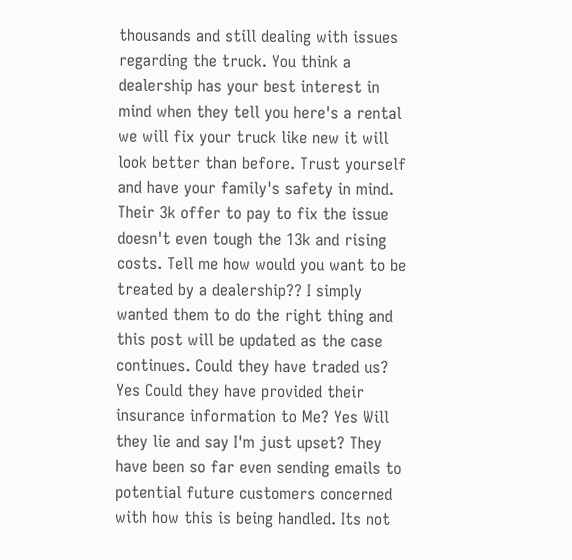thousands and still dealing with issues regarding the truck. You think a dealership has your best interest in mind when they tell you here's a rental we will fix your truck like new it will look better than before. Trust yourself and have your family's safety in mind. Their 3k offer to pay to fix the issue doesn't even tough the 13k and rising costs. Tell me how would you want to be treated by a dealership?? I simply wanted them to do the right thing and this post will be updated as the case continues. Could they have traded us? Yes Could they have provided their insurance information to Me? Yes Will they lie and say I'm just upset? They have been so far even sending emails to potential future customers concerned with how this is being handled. Its not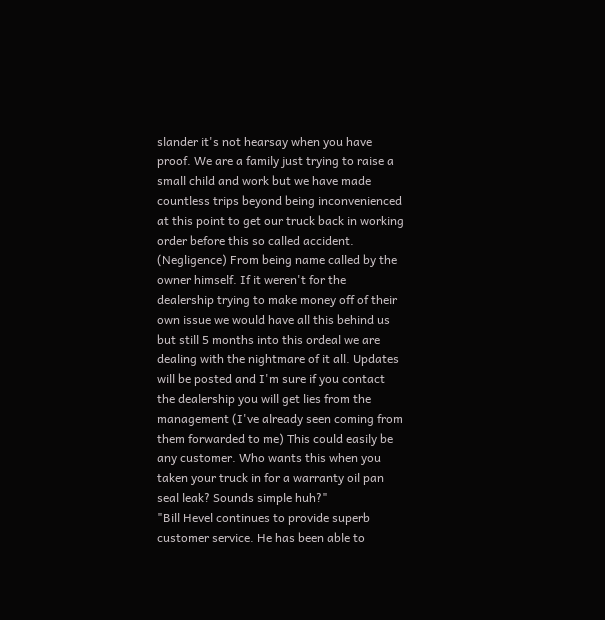slander it's not hearsay when you have proof. We are a family just trying to raise a small child and work but we have made countless trips beyond being inconvenienced at this point to get our truck back in working order before this so called accident. (Negligence) From being name called by the owner himself. If it weren't for the dealership trying to make money off of their own issue we would have all this behind us but still 5 months into this ordeal we are dealing with the nightmare of it all. Updates will be posted and I'm sure if you contact the dealership you will get lies from the management (I've already seen coming from them forwarded to me) This could easily be any customer. Who wants this when you taken your truck in for a warranty oil pan seal leak? Sounds simple huh?"
"Bill Hevel continues to provide superb customer service. He has been able to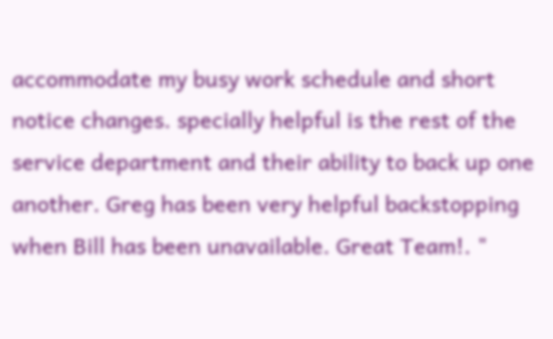accommodate my busy work schedule and short notice changes. specially helpful is the rest of the service department and their ability to back up one another. Greg has been very helpful backstopping when Bill has been unavailable. Great Team!. "